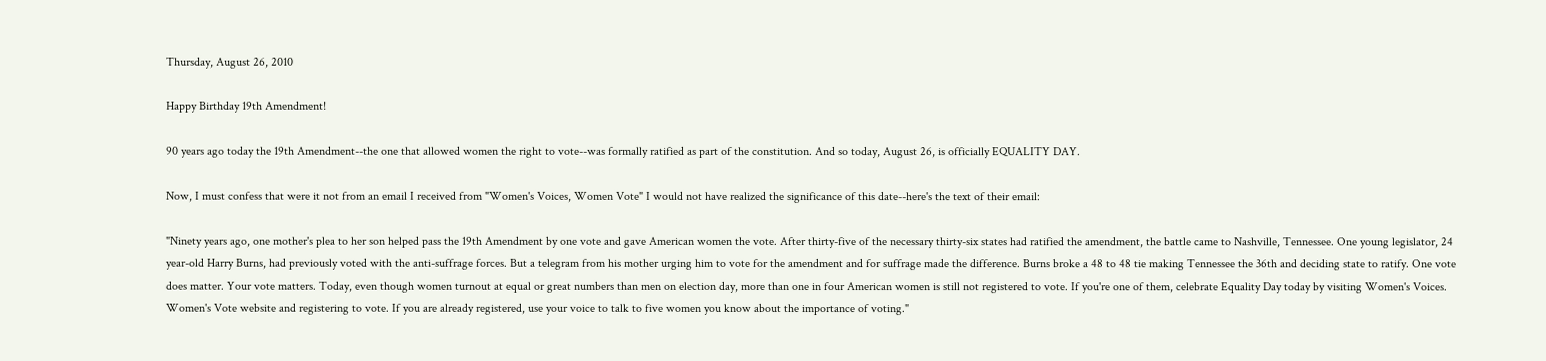Thursday, August 26, 2010

Happy Birthday 19th Amendment!

90 years ago today the 19th Amendment--the one that allowed women the right to vote--was formally ratified as part of the constitution. And so today, August 26, is officially EQUALITY DAY.

Now, I must confess that were it not from an email I received from "Women's Voices, Women Vote" I would not have realized the significance of this date--here's the text of their email:

"Ninety years ago, one mother's plea to her son helped pass the 19th Amendment by one vote and gave American women the vote. After thirty-five of the necessary thirty-six states had ratified the amendment, the battle came to Nashville, Tennessee. One young legislator, 24 year-old Harry Burns, had previously voted with the anti-suffrage forces. But a telegram from his mother urging him to vote for the amendment and for suffrage made the difference. Burns broke a 48 to 48 tie making Tennessee the 36th and deciding state to ratify. One vote does matter. Your vote matters. Today, even though women turnout at equal or great numbers than men on election day, more than one in four American women is still not registered to vote. If you're one of them, celebrate Equality Day today by visiting Women's Voices. Women's Vote website and registering to vote. If you are already registered, use your voice to talk to five women you know about the importance of voting."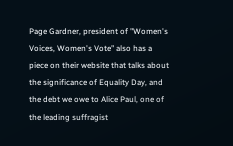Page Gardner, president of "Women's Voices, Women's Vote" also has a piece on their website that talks about the significance of Equality Day, and the debt we owe to Alice Paul, one of the leading suffragist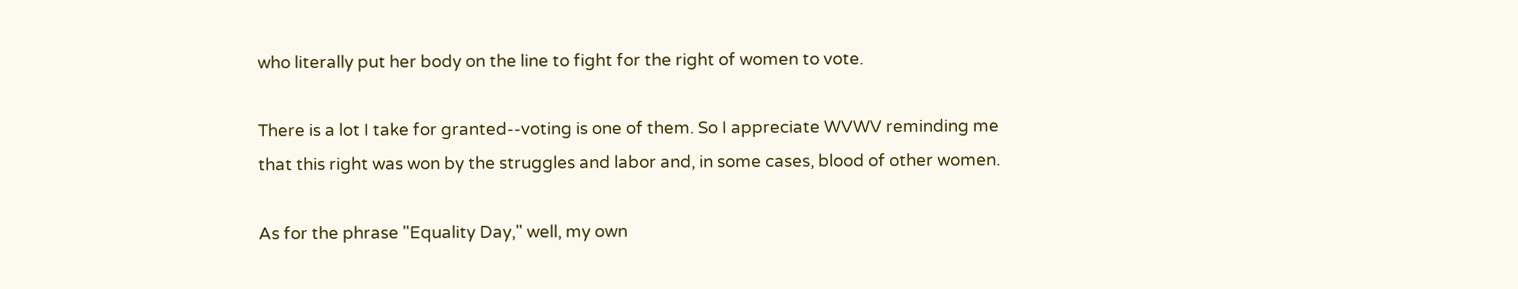who literally put her body on the line to fight for the right of women to vote.

There is a lot I take for granted--voting is one of them. So I appreciate WVWV reminding me that this right was won by the struggles and labor and, in some cases, blood of other women.

As for the phrase "Equality Day," well, my own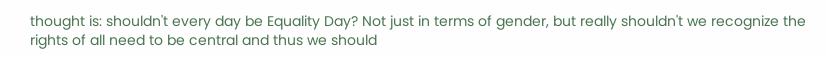thought is: shouldn't every day be Equality Day? Not just in terms of gender, but really shouldn't we recognize the rights of all need to be central and thus we should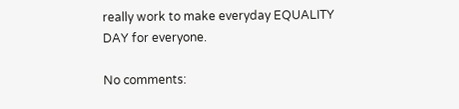really work to make everyday EQUALITY DAY for everyone.

No comments: